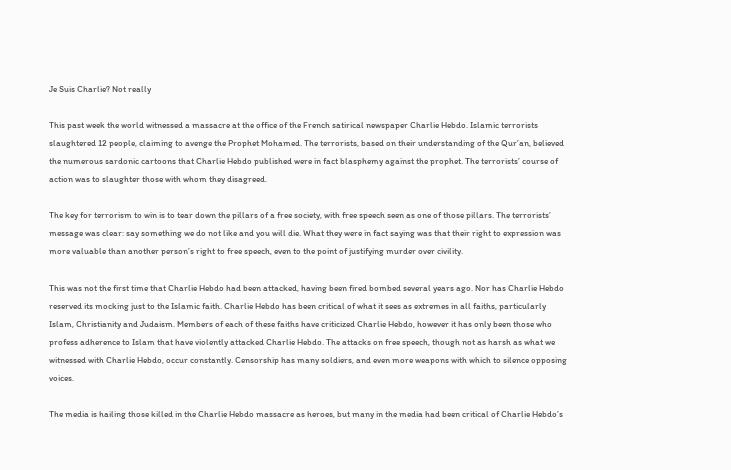Je Suis Charlie? Not really

This past week the world witnessed a massacre at the office of the French satirical newspaper Charlie Hebdo. Islamic terrorists slaughtered 12 people, claiming to avenge the Prophet Mohamed. The terrorists, based on their understanding of the Qur’an, believed the numerous sardonic cartoons that Charlie Hebdo published were in fact blasphemy against the prophet. The terrorists’ course of action was to slaughter those with whom they disagreed.

The key for terrorism to win is to tear down the pillars of a free society, with free speech seen as one of those pillars. The terrorists’ message was clear: say something we do not like and you will die. What they were in fact saying was that their right to expression was more valuable than another person’s right to free speech, even to the point of justifying murder over civility.

This was not the first time that Charlie Hebdo had been attacked, having been fired bombed several years ago. Nor has Charlie Hebdo reserved its mocking just to the Islamic faith. Charlie Hebdo has been critical of what it sees as extremes in all faiths, particularly Islam, Christianity and Judaism. Members of each of these faiths have criticized Charlie Hebdo, however it has only been those who profess adherence to Islam that have violently attacked Charlie Hebdo. The attacks on free speech, though not as harsh as what we witnessed with Charlie Hebdo, occur constantly. Censorship has many soldiers, and even more weapons with which to silence opposing voices.

The media is hailing those killed in the Charlie Hebdo massacre as heroes, but many in the media had been critical of Charlie Hebdo’s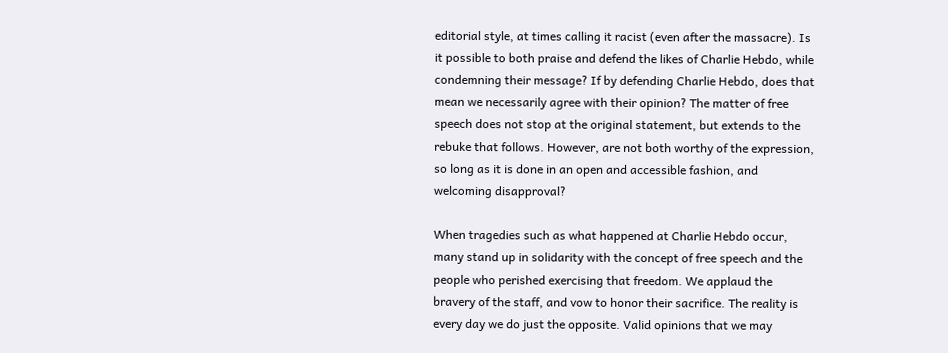editorial style, at times calling it racist (even after the massacre). Is it possible to both praise and defend the likes of Charlie Hebdo, while condemning their message? If by defending Charlie Hebdo, does that mean we necessarily agree with their opinion? The matter of free speech does not stop at the original statement, but extends to the rebuke that follows. However, are not both worthy of the expression, so long as it is done in an open and accessible fashion, and welcoming disapproval?

When tragedies such as what happened at Charlie Hebdo occur, many stand up in solidarity with the concept of free speech and the people who perished exercising that freedom. We applaud the bravery of the staff, and vow to honor their sacrifice. The reality is every day we do just the opposite. Valid opinions that we may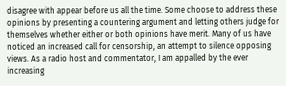disagree with appear before us all the time. Some choose to address these opinions by presenting a countering argument and letting others judge for themselves whether either or both opinions have merit. Many of us have noticed an increased call for censorship, an attempt to silence opposing views. As a radio host and commentator, I am appalled by the ever increasing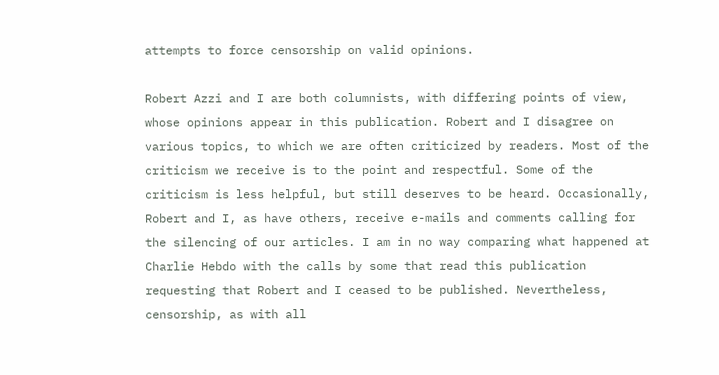attempts to force censorship on valid opinions.

Robert Azzi and I are both columnists, with differing points of view, whose opinions appear in this publication. Robert and I disagree on various topics, to which we are often criticized by readers. Most of the criticism we receive is to the point and respectful. Some of the criticism is less helpful, but still deserves to be heard. Occasionally, Robert and I, as have others, receive e-mails and comments calling for the silencing of our articles. I am in no way comparing what happened at Charlie Hebdo with the calls by some that read this publication requesting that Robert and I ceased to be published. Nevertheless, censorship, as with all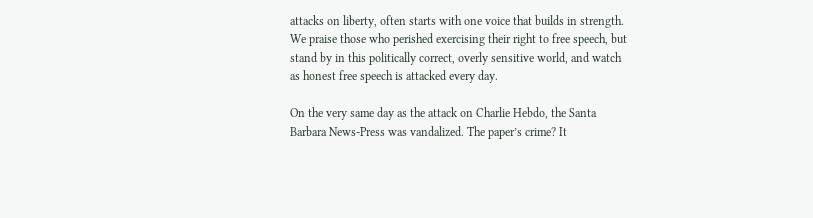attacks on liberty, often starts with one voice that builds in strength. We praise those who perished exercising their right to free speech, but stand by in this politically correct, overly sensitive world, and watch as honest free speech is attacked every day.

On the very same day as the attack on Charlie Hebdo, the Santa Barbara News-Press was vandalized. The paper’s crime? It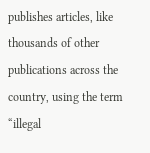publishes articles, like thousands of other publications across the country, using the term “illegal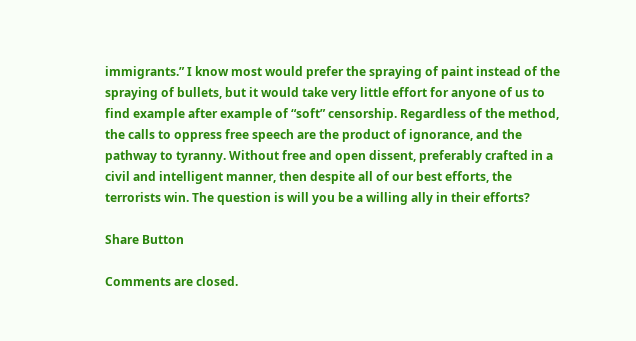immigrants.” I know most would prefer the spraying of paint instead of the spraying of bullets, but it would take very little effort for anyone of us to find example after example of “soft” censorship. Regardless of the method, the calls to oppress free speech are the product of ignorance, and the pathway to tyranny. Without free and open dissent, preferably crafted in a civil and intelligent manner, then despite all of our best efforts, the terrorists win. The question is will you be a willing ally in their efforts?

Share Button

Comments are closed.